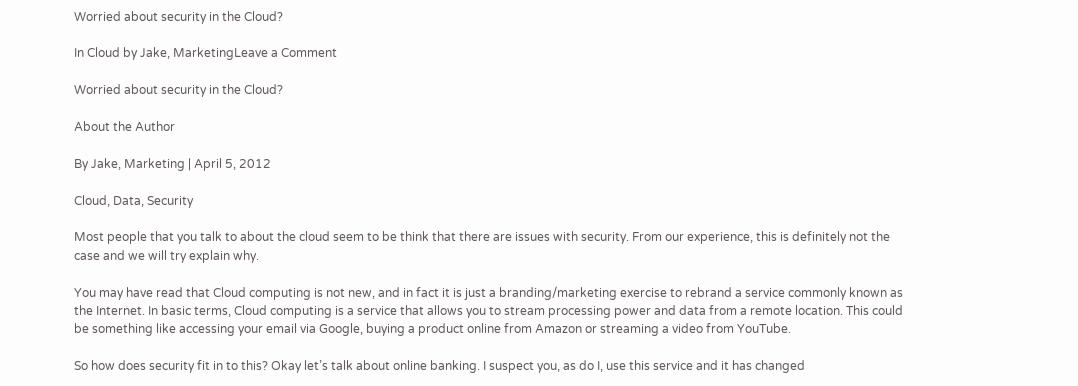Worried about security in the Cloud?

In Cloud by Jake, MarketingLeave a Comment

Worried about security in the Cloud?

About the Author

By Jake, Marketing | April 5, 2012

Cloud, Data, Security

Most people that you talk to about the cloud seem to be think that there are issues with security. From our experience, this is definitely not the case and we will try explain why.

You may have read that Cloud computing is not new, and in fact it is just a branding/marketing exercise to rebrand a service commonly known as the Internet. In basic terms, Cloud computing is a service that allows you to stream processing power and data from a remote location. This could be something like accessing your email via Google, buying a product online from Amazon or streaming a video from YouTube.

So how does security fit in to this? Okay let’s talk about online banking. I suspect you, as do I, use this service and it has changed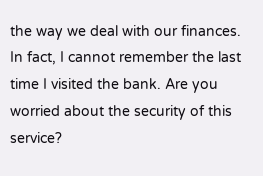the way we deal with our finances. In fact, I cannot remember the last time I visited the bank. Are you worried about the security of this service?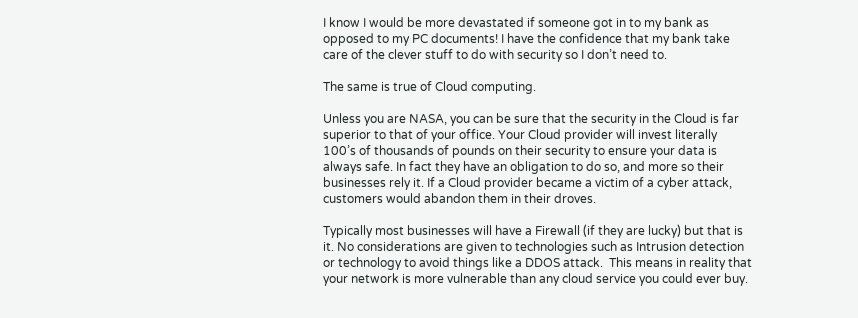I know I would be more devastated if someone got in to my bank as opposed to my PC documents! I have the confidence that my bank take care of the clever stuff to do with security so I don’t need to.

The same is true of Cloud computing.

Unless you are NASA, you can be sure that the security in the Cloud is far superior to that of your office. Your Cloud provider will invest literally 100’s of thousands of pounds on their security to ensure your data is always safe. In fact they have an obligation to do so, and more so their businesses rely it. If a Cloud provider became a victim of a cyber attack, customers would abandon them in their droves.

Typically most businesses will have a Firewall (if they are lucky) but that is it. No considerations are given to technologies such as Intrusion detection or technology to avoid things like a DDOS attack.  This means in reality that your network is more vulnerable than any cloud service you could ever buy.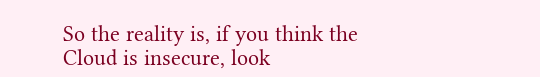So the reality is, if you think the Cloud is insecure, look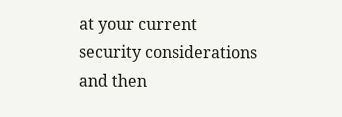at your current security considerations and then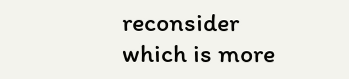reconsider which is more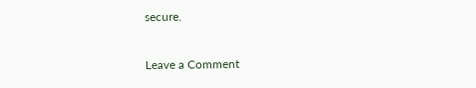secure.

Leave a Comment